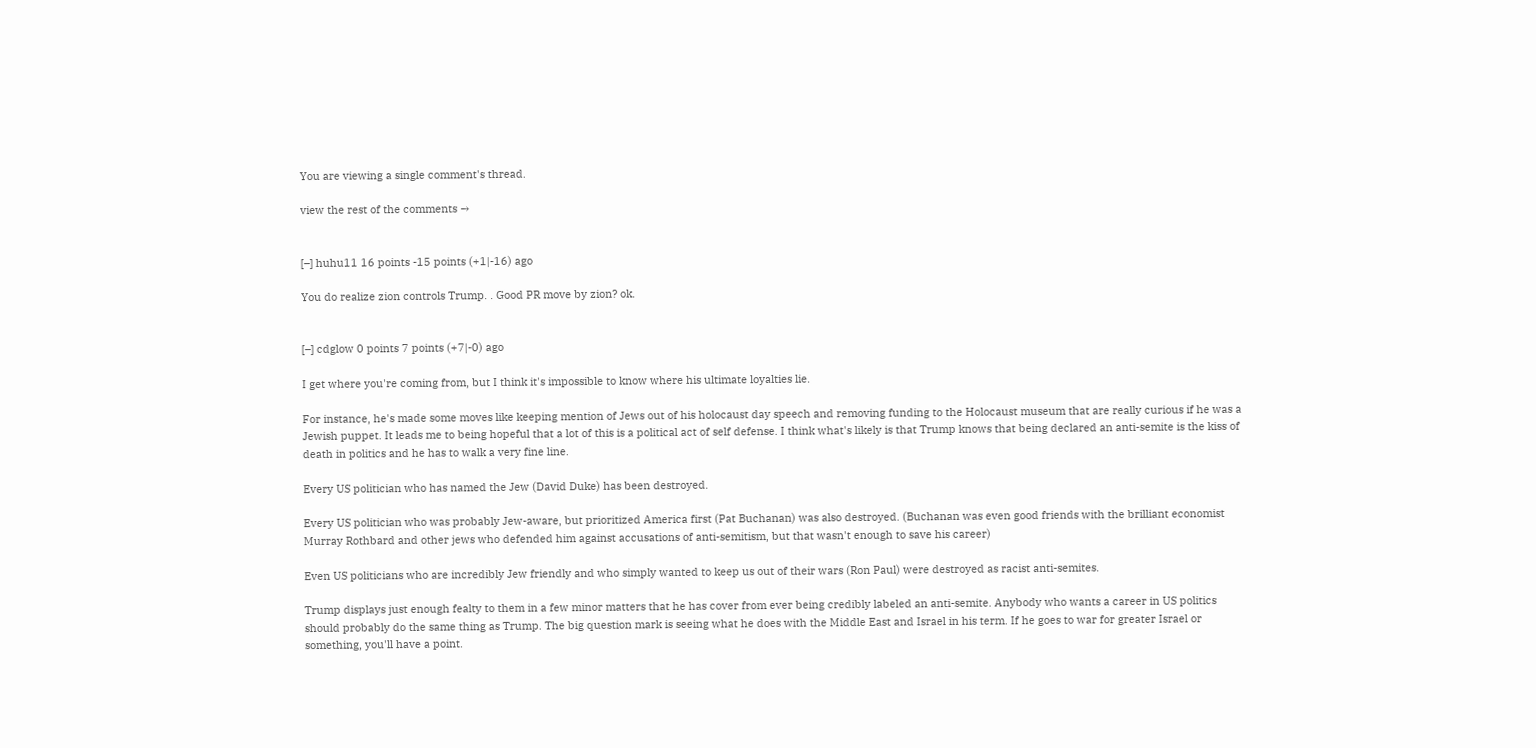You are viewing a single comment's thread.

view the rest of the comments →


[–] huhu11 16 points -15 points (+1|-16) ago

You do realize zion controls Trump. . Good PR move by zion? ok.


[–] cdglow 0 points 7 points (+7|-0) ago

I get where you're coming from, but I think it's impossible to know where his ultimate loyalties lie.

For instance, he's made some moves like keeping mention of Jews out of his holocaust day speech and removing funding to the Holocaust museum that are really curious if he was a Jewish puppet. It leads me to being hopeful that a lot of this is a political act of self defense. I think what's likely is that Trump knows that being declared an anti-semite is the kiss of death in politics and he has to walk a very fine line.

Every US politician who has named the Jew (David Duke) has been destroyed.

Every US politician who was probably Jew-aware, but prioritized America first (Pat Buchanan) was also destroyed. (Buchanan was even good friends with the brilliant economist Murray Rothbard and other jews who defended him against accusations of anti-semitism, but that wasn't enough to save his career)

Even US politicians who are incredibly Jew friendly and who simply wanted to keep us out of their wars (Ron Paul) were destroyed as racist anti-semites.

Trump displays just enough fealty to them in a few minor matters that he has cover from ever being credibly labeled an anti-semite. Anybody who wants a career in US politics should probably do the same thing as Trump. The big question mark is seeing what he does with the Middle East and Israel in his term. If he goes to war for greater Israel or something, you'll have a point.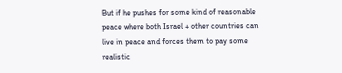But if he pushes for some kind of reasonable peace where both Israel + other countries can live in peace and forces them to pay some realistic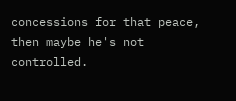concessions for that peace, then maybe he's not controlled.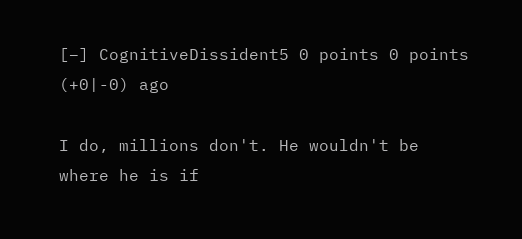[–] CognitiveDissident5 0 points 0 points (+0|-0) ago

I do, millions don't. He wouldn't be where he is if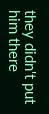they didn't put him there